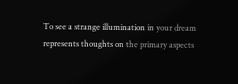To see a strange illumination in your dream represents thoughts on the primary aspects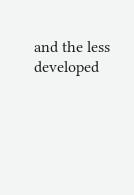and the less developed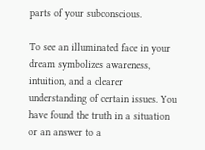parts of your subconscious.

To see an illuminated face in your dream symbolizes awareness, intuition, and a clearer understanding of certain issues. You have found the truth in a situation or an answer to a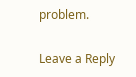problem.

Leave a Reply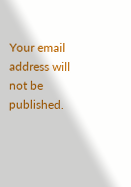Your email address will not be published.